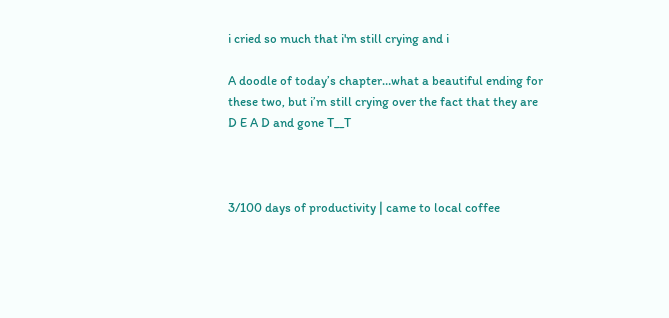i cried so much that i'm still crying and i

A doodle of today’s chapter…what a beautiful ending for these two, but i’m still crying over the fact that they are D E A D and gone T__T



3/100 days of productivity | came to local coffee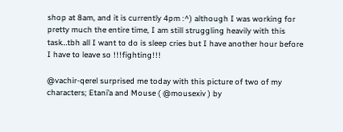shop at 8am, and it is currently 4pm :^) although I was working for pretty much the entire time, I am still struggling heavily with this task…tbh all I want to do is sleep cries but I have another hour before I have to leave so !!!fighting!!!

@vachir-qerel surprised me today with this picture of two of my characters; Etani’a and Mouse ( @mousexiv ) by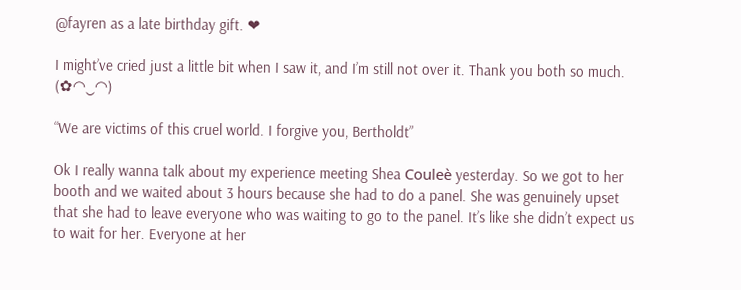@fayren as a late birthday gift. ❤

I might’ve cried just a little bit when I saw it, and I’m still not over it. Thank you both so much. (✿◠‿◠)

“We are victims of this cruel world. I forgive you, Bertholdt”

Ok I really wanna talk about my experience meeting Shea Couleè yesterday. So we got to her booth and we waited about 3 hours because she had to do a panel. She was genuinely upset that she had to leave everyone who was waiting to go to the panel. It’s like she didn’t expect us to wait for her. Everyone at her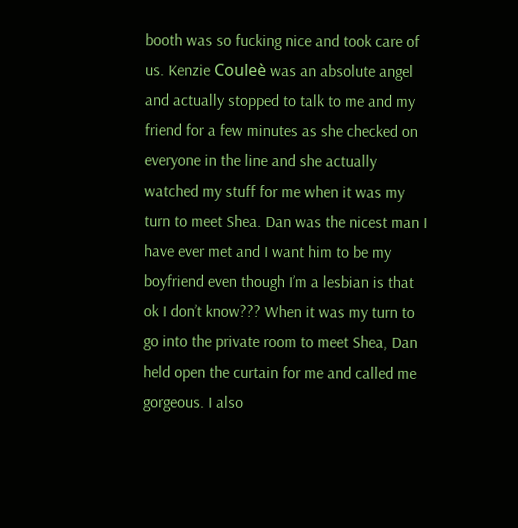booth was so fucking nice and took care of us. Kenzie Couleè was an absolute angel and actually stopped to talk to me and my friend for a few minutes as she checked on everyone in the line and she actually watched my stuff for me when it was my turn to meet Shea. Dan was the nicest man I have ever met and I want him to be my boyfriend even though I’m a lesbian is that ok I don’t know??? When it was my turn to go into the private room to meet Shea, Dan held open the curtain for me and called me gorgeous. I also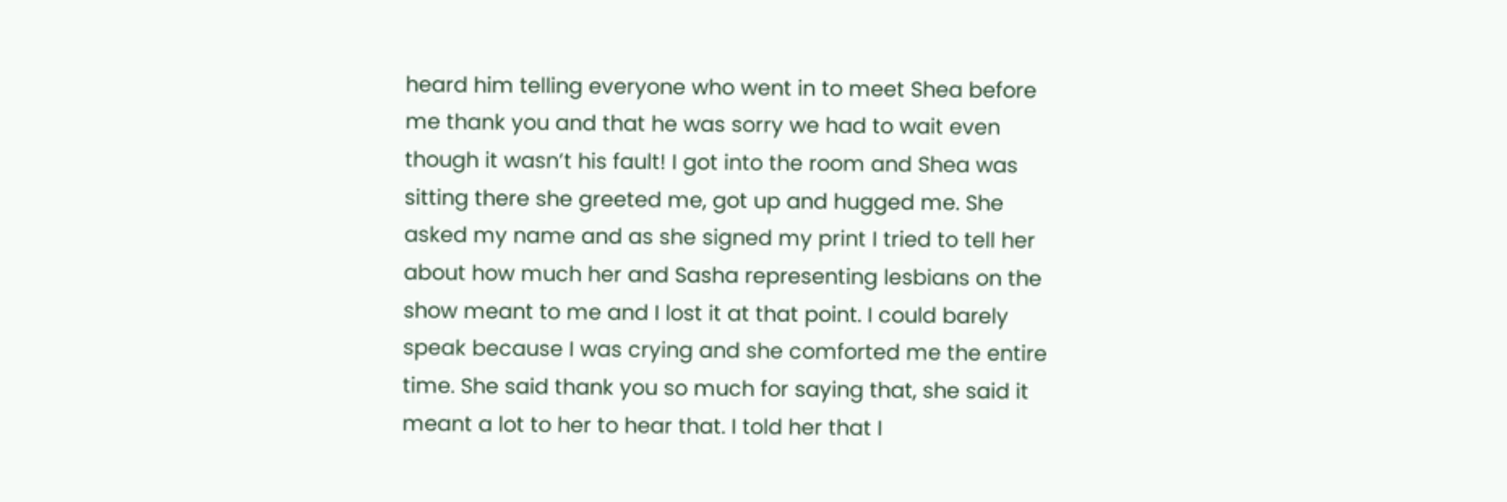heard him telling everyone who went in to meet Shea before me thank you and that he was sorry we had to wait even though it wasn’t his fault! I got into the room and Shea was sitting there she greeted me, got up and hugged me. She asked my name and as she signed my print I tried to tell her about how much her and Sasha representing lesbians on the show meant to me and I lost it at that point. I could barely speak because I was crying and she comforted me the entire time. She said thank you so much for saying that, she said it meant a lot to her to hear that. I told her that I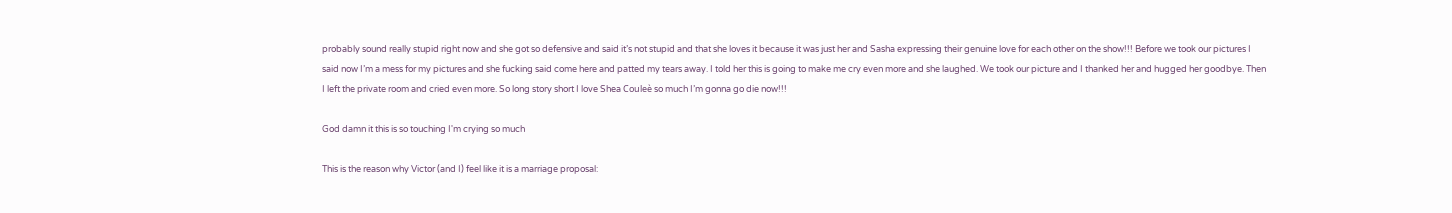probably sound really stupid right now and she got so defensive and said it’s not stupid and that she loves it because it was just her and Sasha expressing their genuine love for each other on the show!!! Before we took our pictures I said now I’m a mess for my pictures and she fucking said come here and patted my tears away. I told her this is going to make me cry even more and she laughed. We took our picture and I thanked her and hugged her goodbye. Then I left the private room and cried even more. So long story short I love Shea Couleè so much I’m gonna go die now!!!

God damn it this is so touching I'm crying so much

This is the reason why Victor (and I) feel like it is a marriage proposal: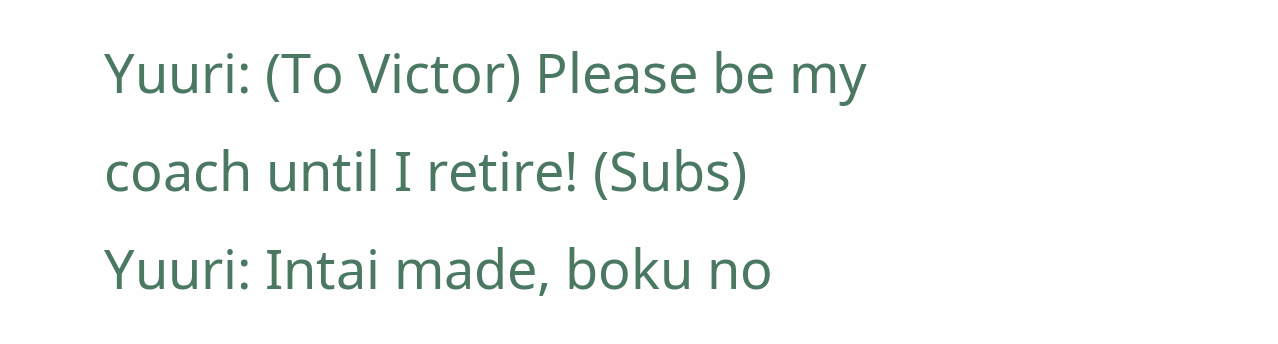Yuuri: (To Victor) Please be my coach until I retire! (Subs)
Yuuri: Intai made, boku no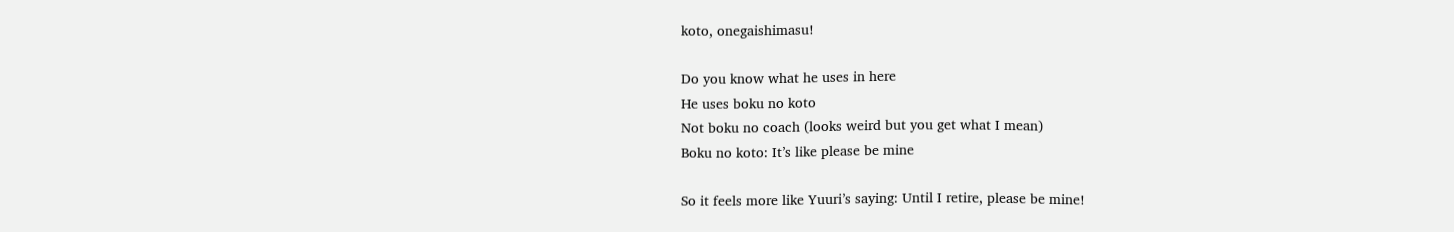koto, onegaishimasu!

Do you know what he uses in here
He uses boku no koto
Not boku no coach (looks weird but you get what I mean)
Boku no koto: It’s like please be mine

So it feels more like Yuuri’s saying: Until I retire, please be mine!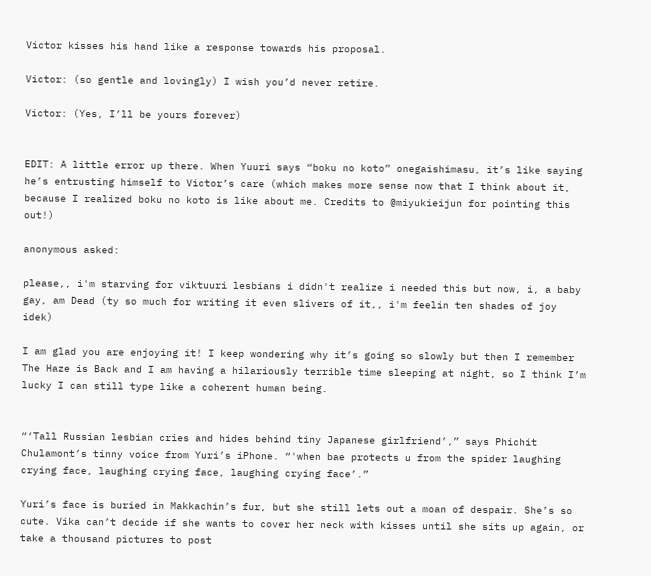Victor kisses his hand like a response towards his proposal.

Victor: (so gentle and lovingly) I wish you’d never retire.

Victor: (Yes, I’ll be yours forever)


EDIT: A little error up there. When Yuuri says “boku no koto” onegaishimasu, it’s like saying he’s entrusting himself to Victor’s care (which makes more sense now that I think about it, because I realized boku no koto is like about me. Credits to @miyukieijun for pointing this out!)

anonymous asked:

please,, i'm starving for viktuuri lesbians i didn't realize i needed this but now, i, a baby gay, am Dead (ty so much for writing it even slivers of it,, i'm feelin ten shades of joy idek)

I am glad you are enjoying it! I keep wondering why it’s going so slowly but then I remember The Haze is Back and I am having a hilariously terrible time sleeping at night, so I think I’m lucky I can still type like a coherent human being.


“‘Tall Russian lesbian cries and hides behind tiny Japanese girlfriend’,” says Phichit Chulamont’s tinny voice from Yuri’s iPhone. “'when bae protects u from the spider laughing crying face, laughing crying face, laughing crying face’.”

Yuri’s face is buried in Makkachin’s fur, but she still lets out a moan of despair. She’s so cute. Vika can’t decide if she wants to cover her neck with kisses until she sits up again, or take a thousand pictures to post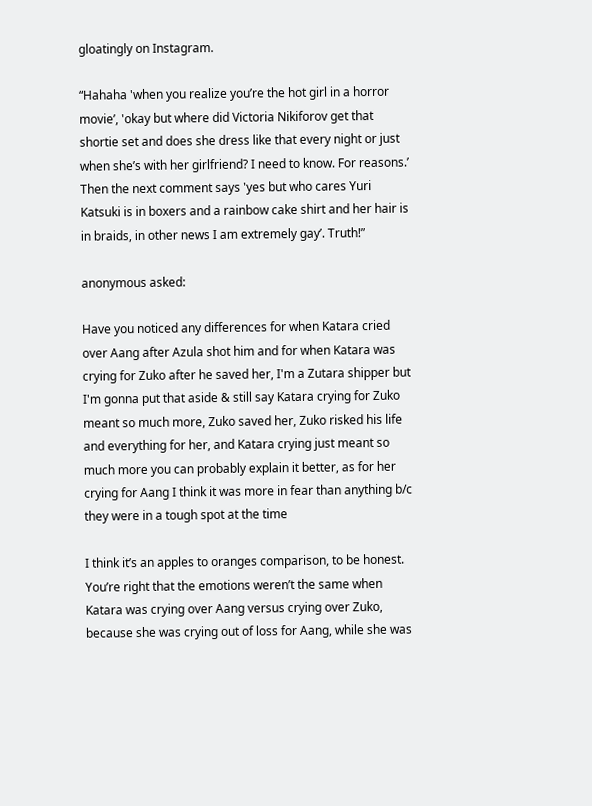gloatingly on Instagram.

“Hahaha 'when you realize you’re the hot girl in a horror movie’, 'okay but where did Victoria Nikiforov get that shortie set and does she dress like that every night or just when she’s with her girlfriend? I need to know. For reasons.’ Then the next comment says 'yes but who cares Yuri Katsuki is in boxers and a rainbow cake shirt and her hair is in braids, in other news I am extremely gay’. Truth!”

anonymous asked:

Have you noticed any differences for when Katara cried over Aang after Azula shot him and for when Katara was crying for Zuko after he saved her, I'm a Zutara shipper but I'm gonna put that aside & still say Katara crying for Zuko meant so much more, Zuko saved her, Zuko risked his life and everything for her, and Katara crying just meant so much more you can probably explain it better, as for her crying for Aang I think it was more in fear than anything b/c they were in a tough spot at the time

I think it’s an apples to oranges comparison, to be honest. You’re right that the emotions weren’t the same when Katara was crying over Aang versus crying over Zuko, because she was crying out of loss for Aang, while she was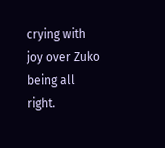crying with joy over Zuko being all right.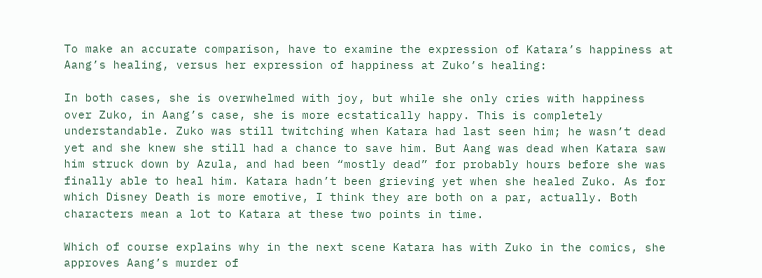To make an accurate comparison, have to examine the expression of Katara’s happiness at Aang’s healing, versus her expression of happiness at Zuko’s healing:

In both cases, she is overwhelmed with joy, but while she only cries with happiness over Zuko, in Aang’s case, she is more ecstatically happy. This is completely understandable. Zuko was still twitching when Katara had last seen him; he wasn’t dead yet and she knew she still had a chance to save him. But Aang was dead when Katara saw him struck down by Azula, and had been “mostly dead” for probably hours before she was finally able to heal him. Katara hadn’t been grieving yet when she healed Zuko. As for which Disney Death is more emotive, I think they are both on a par, actually. Both characters mean a lot to Katara at these two points in time.

Which of course explains why in the next scene Katara has with Zuko in the comics, she approves Aang’s murder of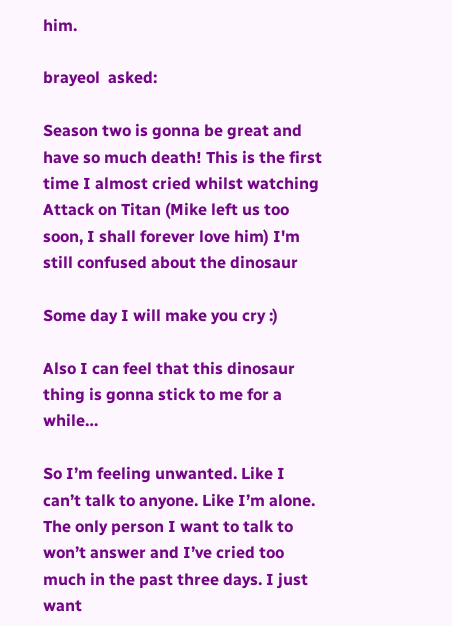him.

brayeol  asked:

Season two is gonna be great and have so much death! This is the first time I almost cried whilst watching Attack on Titan (Mike left us too soon, I shall forever love him) I'm still confused about the dinosaur

Some day I will make you cry :)

Also I can feel that this dinosaur thing is gonna stick to me for a while…

So I’m feeling unwanted. Like I can’t talk to anyone. Like I’m alone. The only person I want to talk to won’t answer and I’ve cried too much in the past three days. I just want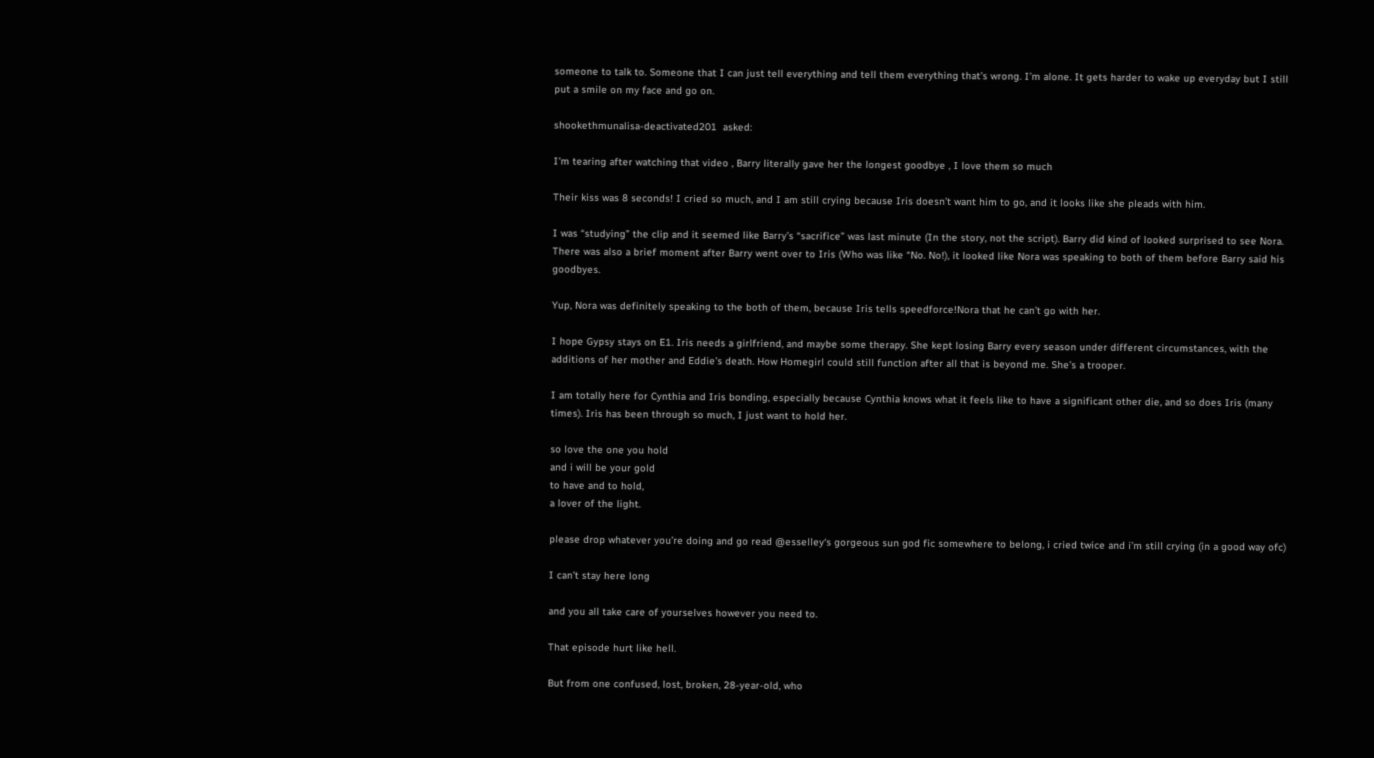someone to talk to. Someone that I can just tell everything and tell them everything that’s wrong. I’m alone. It gets harder to wake up everyday but I still put a smile on my face and go on.

shookethmunalisa-deactivated201  asked:

I'm tearing after watching that video , Barry literally gave her the longest goodbye , I love them so much

Their kiss was 8 seconds! I cried so much, and I am still crying because Iris doesn’t want him to go, and it looks like she pleads with him.

I was “studying” the clip and it seemed like Barry’s “sacrifice” was last minute (In the story, not the script). Barry did kind of looked surprised to see Nora. There was also a brief moment after Barry went over to Iris (Who was like “No. No!), it looked like Nora was speaking to both of them before Barry said his goodbyes.

Yup, Nora was definitely speaking to the both of them, because Iris tells speedforce!Nora that he can’t go with her.

I hope Gypsy stays on E1. Iris needs a girlfriend, and maybe some therapy. She kept losing Barry every season under different circumstances, with the additions of her mother and Eddie’s death. How Homegirl could still function after all that is beyond me. She’s a trooper.

I am totally here for Cynthia and Iris bonding, especially because Cynthia knows what it feels like to have a significant other die, and so does Iris (many times). Iris has been through so much, I just want to hold her.

so love the one you hold
and i will be your gold
to have and to hold,
a lover of the light.

please drop whatever you’re doing and go read @esselley‘s gorgeous sun god fic somewhere to belong, i cried twice and i’m still crying (in a good way ofc)

I can’t stay here long

and you all take care of yourselves however you need to.

That episode hurt like hell.

But from one confused, lost, broken, 28-year-old, who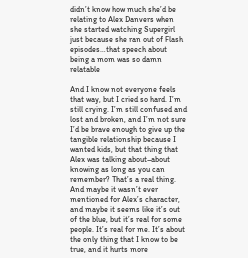didn’t know how much she’d be relating to Alex Danvers when she started watching Supergirl just because she ran out of Flash episodes…that speech about being a mom was so damn relatable

And I know not everyone feels that way, but I cried so hard. I’m still crying. I’m still confused and lost and broken, and I’m not sure I’d be brave enough to give up the tangible relationship because I wanted kids, but that thing that Alex was talking about–about knowing as long as you can remember? That’s a real thing. And maybe it wasn’t ever mentioned for Alex’s character, and maybe it seems like it’s out of the blue, but it’s real for some people. It’s real for me. It’s about the only thing that I know to be true, and it hurts more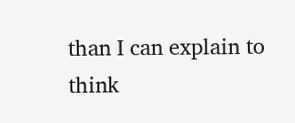than I can explain to think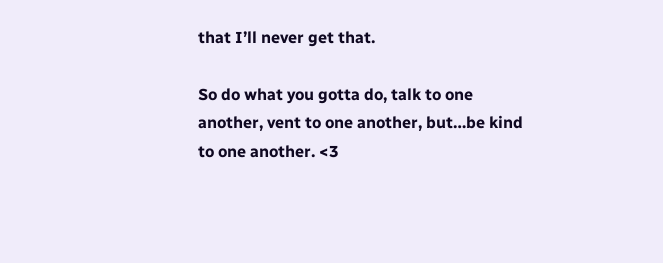that I’ll never get that.

So do what you gotta do, talk to one another, vent to one another, but…be kind to one another. <3